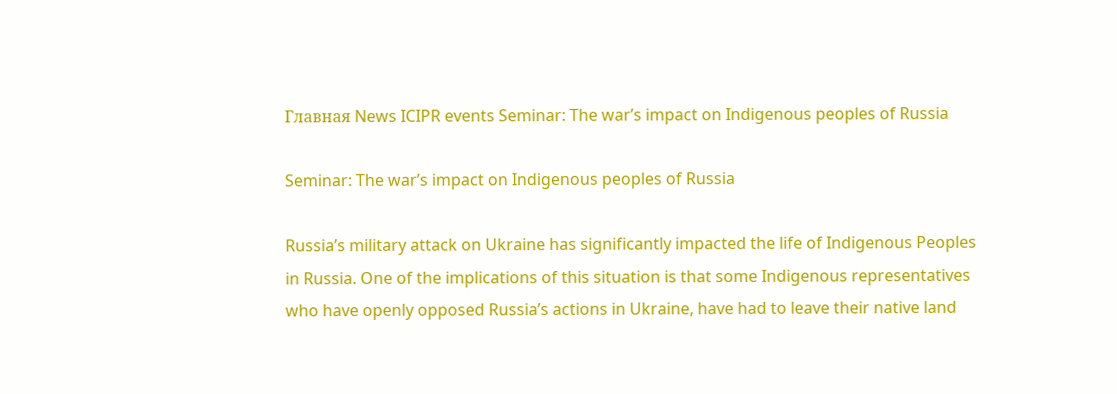Главная News ICIPR events Seminar: The war’s impact on Indigenous peoples of Russia

Seminar: The war’s impact on Indigenous peoples of Russia

Russia’s military attack on Ukraine has significantly impacted the life of Indigenous Peoples in Russia. One of the implications of this situation is that some Indigenous representatives who have openly opposed Russia’s actions in Ukraine, have had to leave their native land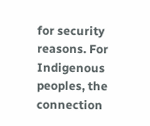for security reasons. For Indigenous peoples, the connection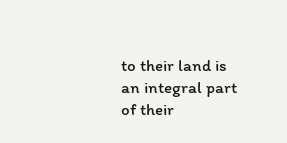to their land is an integral part of their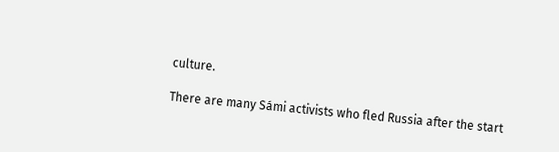culture.

There are many Sámi activists who fled Russia after the start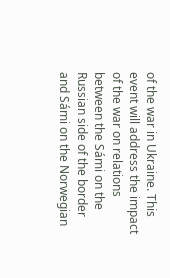of the war in Ukraine. This event will address the impact of the war on relations between the Sámi on the Russian side of the border and Sámi on the Norwegian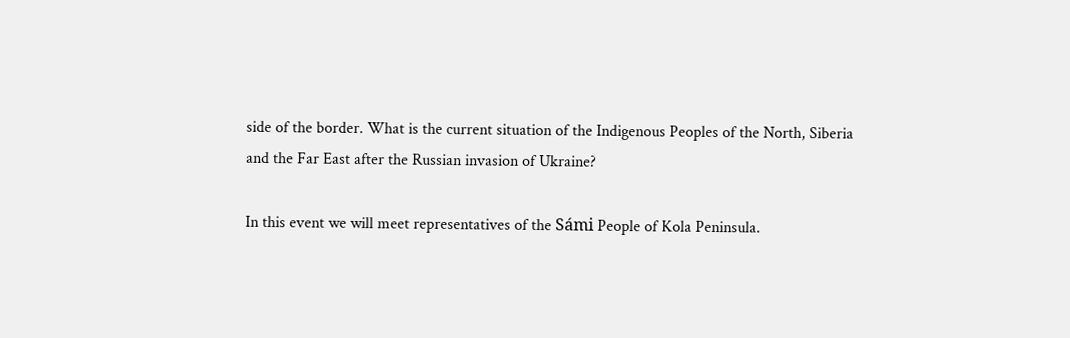side of the border. What is the current situation of the Indigenous Peoples of the North, Siberia and the Far East after the Russian invasion of Ukraine?

In this event we will meet representatives of the Sámi People of Kola Peninsula.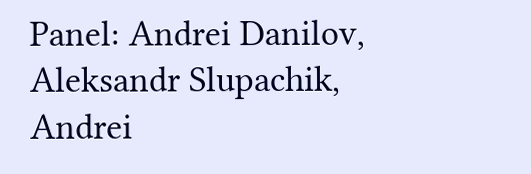Panel: Andrei Danilov, Aleksandr Slupachik, Andrei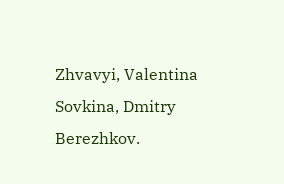Zhvavyi, Valentina Sovkina, Dmitry Berezhkov.